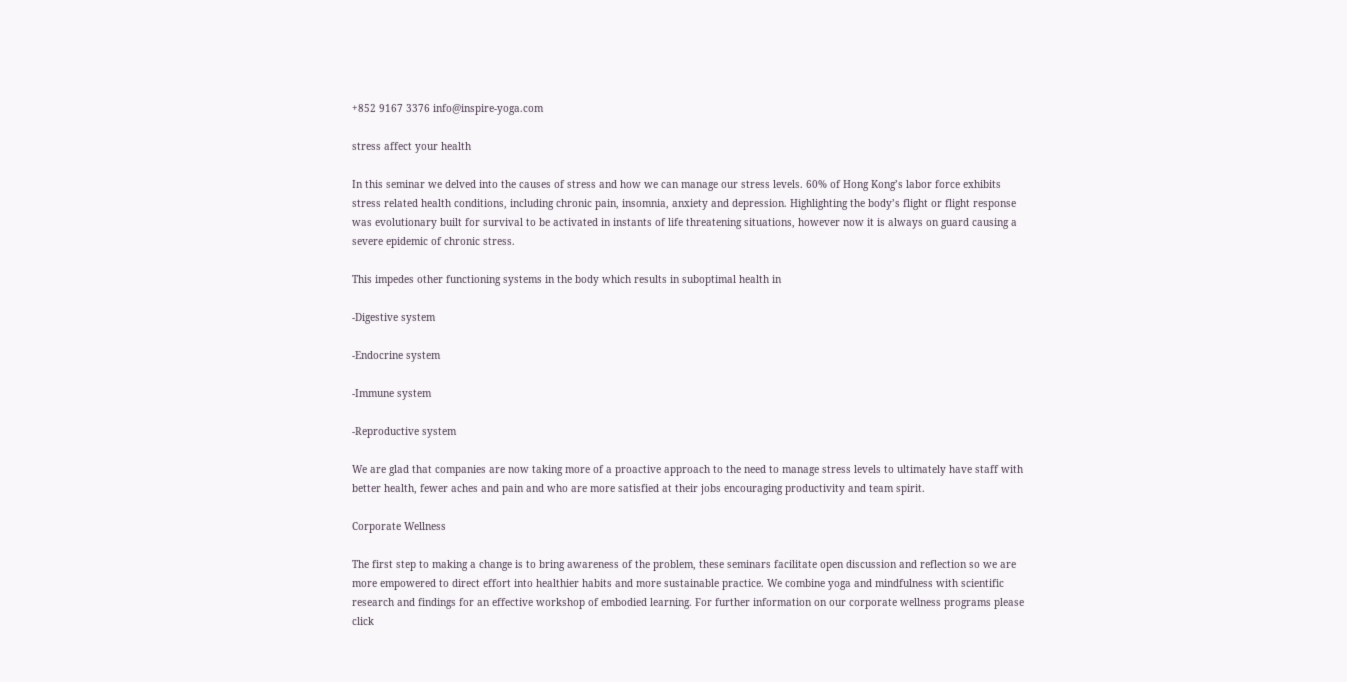+852 9167 3376 info@inspire-yoga.com

stress affect your health

In this seminar we delved into the causes of stress and how we can manage our stress levels. 60% of Hong Kong’s labor force exhibits stress related health conditions, including chronic pain, insomnia, anxiety and depression. Highlighting the body’s flight or flight response was evolutionary built for survival to be activated in instants of life threatening situations, however now it is always on guard causing a severe epidemic of chronic stress.

This impedes other functioning systems in the body which results in suboptimal health in

-Digestive system

-Endocrine system

-Immune system

-Reproductive system

We are glad that companies are now taking more of a proactive approach to the need to manage stress levels to ultimately have staff with better health, fewer aches and pain and who are more satisfied at their jobs encouraging productivity and team spirit.

Corporate Wellness

The first step to making a change is to bring awareness of the problem, these seminars facilitate open discussion and reflection so we are more empowered to direct effort into healthier habits and more sustainable practice. We combine yoga and mindfulness with scientific research and findings for an effective workshop of embodied learning. For further information on our corporate wellness programs please click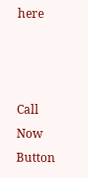here



Call Now Button